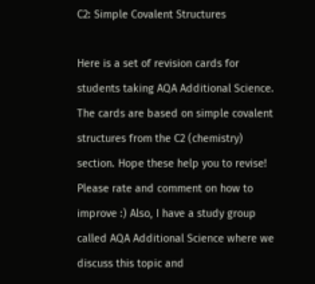C2: Simple Covalent Structures

Here is a set of revision cards for students taking AQA Additional Science. The cards are based on simple covalent structures from the C2 (chemistry) section. Hope these help you to revise! Please rate and comment on how to improve :) Also, I have a study group called AQA Additional Science where we discuss this topic and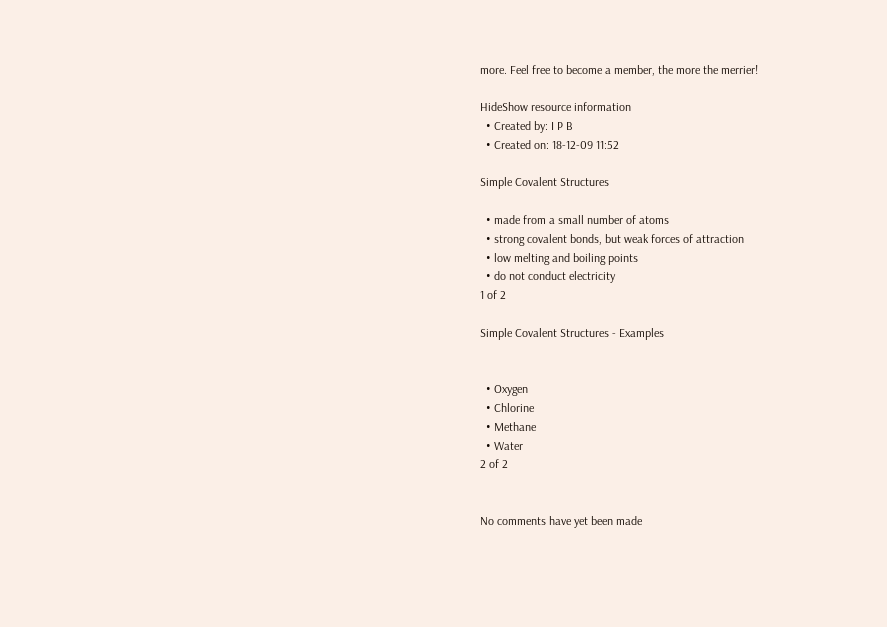more. Feel free to become a member, the more the merrier!

HideShow resource information
  • Created by: I P B
  • Created on: 18-12-09 11:52

Simple Covalent Structures

  • made from a small number of atoms
  • strong covalent bonds, but weak forces of attraction
  • low melting and boiling points
  • do not conduct electricity
1 of 2

Simple Covalent Structures - Examples


  • Oxygen
  • Chlorine
  • Methane
  • Water
2 of 2


No comments have yet been made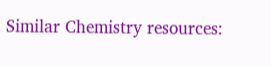Similar Chemistry resources: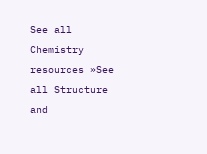See all Chemistry resources »See all Structure and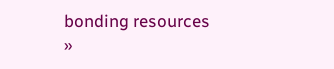bonding resources »